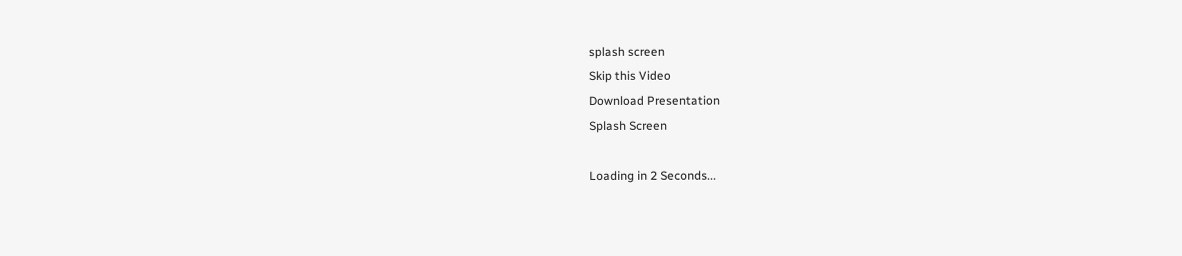splash screen
Skip this Video
Download Presentation
Splash Screen

Loading in 2 Seconds...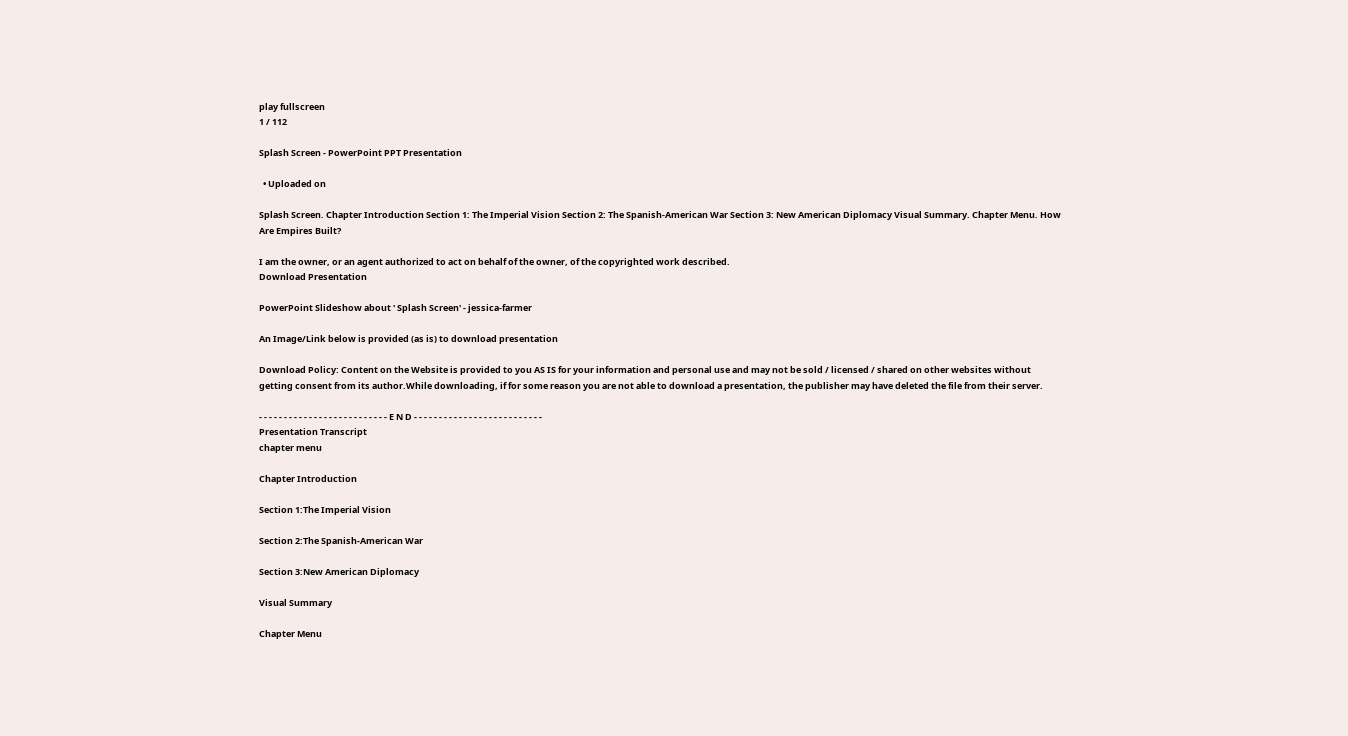play fullscreen
1 / 112

Splash Screen - PowerPoint PPT Presentation

  • Uploaded on

Splash Screen. Chapter Introduction Section 1: The Imperial Vision Section 2: The Spanish-American War Section 3: New American Diplomacy Visual Summary. Chapter Menu. How Are Empires Built?

I am the owner, or an agent authorized to act on behalf of the owner, of the copyrighted work described.
Download Presentation

PowerPoint Slideshow about ' Splash Screen' - jessica-farmer

An Image/Link below is provided (as is) to download presentation

Download Policy: Content on the Website is provided to you AS IS for your information and personal use and may not be sold / licensed / shared on other websites without getting consent from its author.While downloading, if for some reason you are not able to download a presentation, the publisher may have deleted the file from their server.

- - - - - - - - - - - - - - - - - - - - - - - - - - E N D - - - - - - - - - - - - - - - - - - - - - - - - - -
Presentation Transcript
chapter menu

Chapter Introduction

Section 1:The Imperial Vision

Section 2:The Spanish-American War

Section 3:New American Diplomacy

Visual Summary

Chapter Menu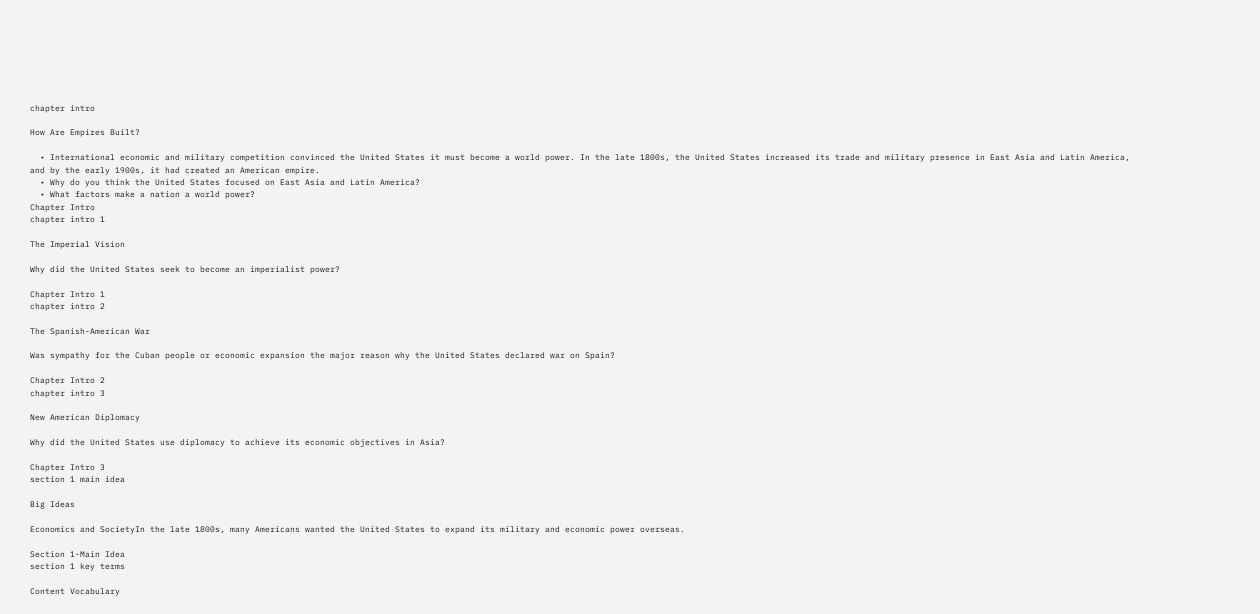chapter intro

How Are Empires Built?

  • International economic and military competition convinced the United States it must become a world power. In the late 1800s, the United States increased its trade and military presence in East Asia and Latin America, and by the early 1900s, it had created an American empire.
  • Why do you think the United States focused on East Asia and Latin America?
  • What factors make a nation a world power?
Chapter Intro
chapter intro 1

The Imperial Vision

Why did the United States seek to become an imperialist power?

Chapter Intro 1
chapter intro 2

The Spanish-American War

Was sympathy for the Cuban people or economic expansion the major reason why the United States declared war on Spain?

Chapter Intro 2
chapter intro 3

New American Diplomacy

Why did the United States use diplomacy to achieve its economic objectives in Asia?

Chapter Intro 3
section 1 main idea

Big Ideas

Economics and SocietyIn the late 1800s, many Americans wanted the United States to expand its military and economic power overseas.

Section 1-Main Idea
section 1 key terms

Content Vocabulary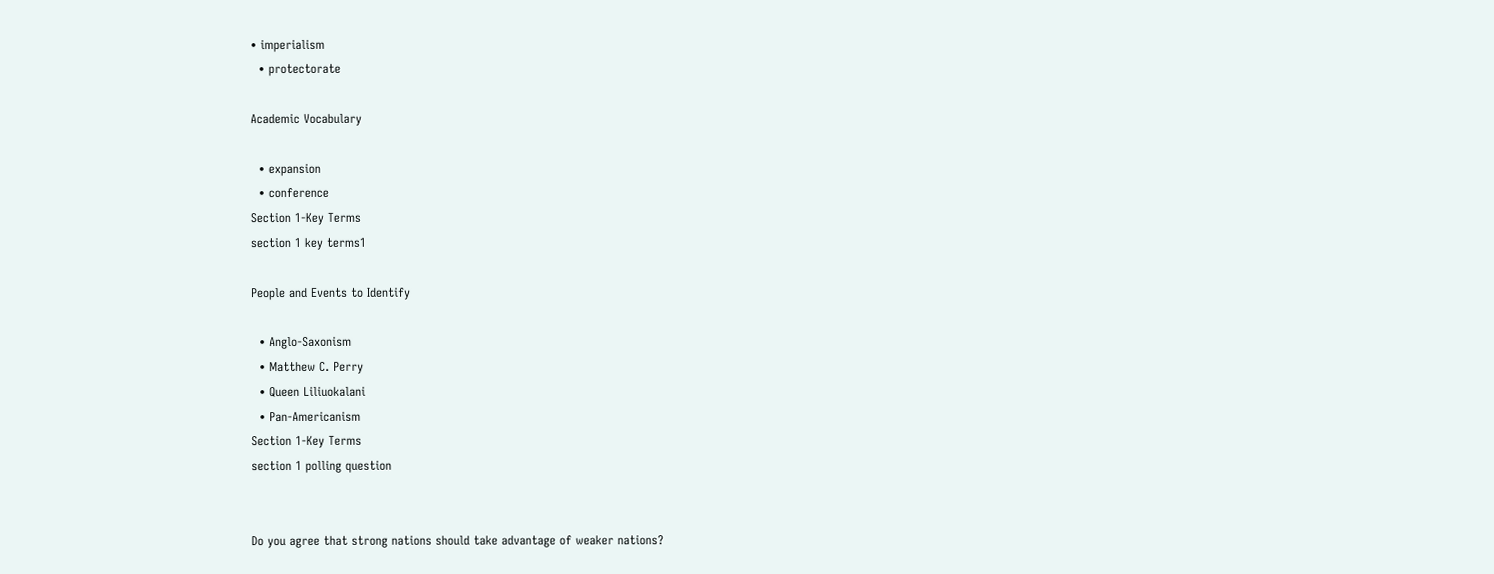• imperialism
  • protectorate

Academic Vocabulary

  • expansion
  • conference
Section 1-Key Terms
section 1 key terms1

People and Events to Identify

  • Anglo-Saxonism
  • Matthew C. Perry
  • Queen Liliuokalani
  • Pan-Americanism
Section 1-Key Terms
section 1 polling question


Do you agree that strong nations should take advantage of weaker nations?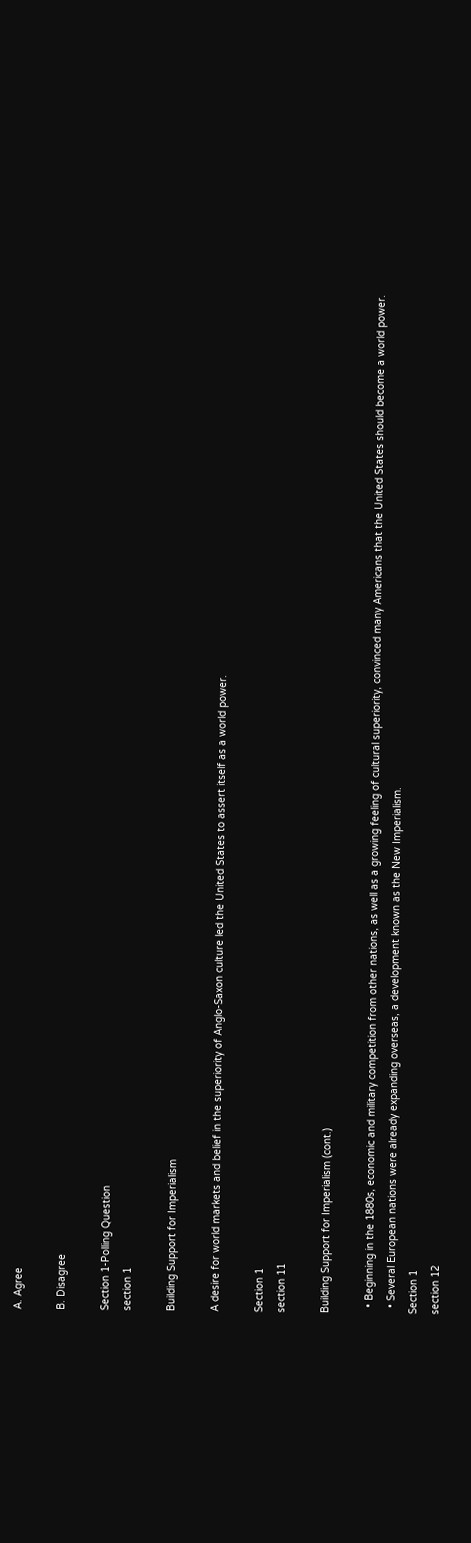A. Agree

B. Disagree

Section 1-Polling Question
section 1

Building Support for Imperialism

A desire for world markets and belief in the superiority of Anglo-Saxon culture led the United States to assert itself as a world power.

Section 1
section 11

Building Support for Imperialism (cont.)

  • Beginning in the 1880s, economic and military competition from other nations, as well as a growing feeling of cultural superiority, convinced many Americans that the United States should become a world power.
  • Several European nations were already expanding overseas, a development known as the New Imperialism.
Section 1
section 12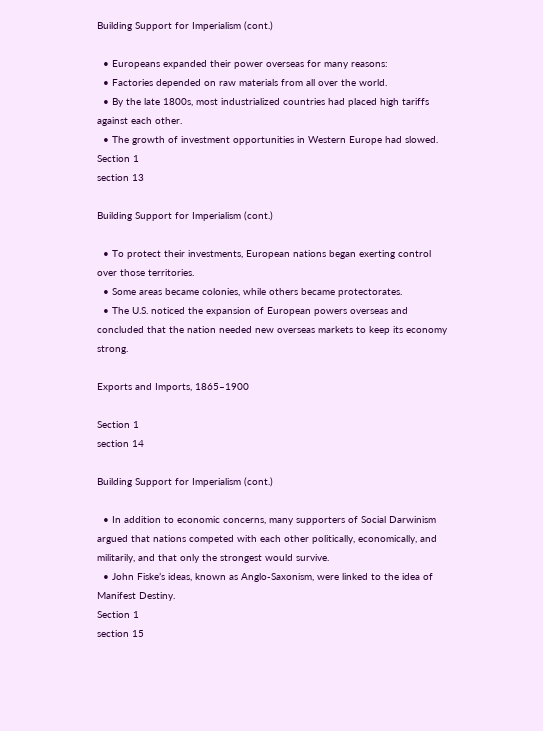Building Support for Imperialism (cont.)

  • Europeans expanded their power overseas for many reasons:
  • Factories depended on raw materials from all over the world.
  • By the late 1800s, most industrialized countries had placed high tariffs against each other.
  • The growth of investment opportunities in Western Europe had slowed.
Section 1
section 13

Building Support for Imperialism (cont.)

  • To protect their investments, European nations began exerting control over those territories.
  • Some areas became colonies, while others became protectorates.
  • The U.S. noticed the expansion of European powers overseas and concluded that the nation needed new overseas markets to keep its economy strong.

Exports and Imports, 1865–1900

Section 1
section 14

Building Support for Imperialism (cont.)

  • In addition to economic concerns, many supporters of Social Darwinism argued that nations competed with each other politically, economically, and militarily, and that only the strongest would survive.
  • John Fiske’s ideas, known as Anglo-Saxonism, were linked to the idea of Manifest Destiny.
Section 1
section 15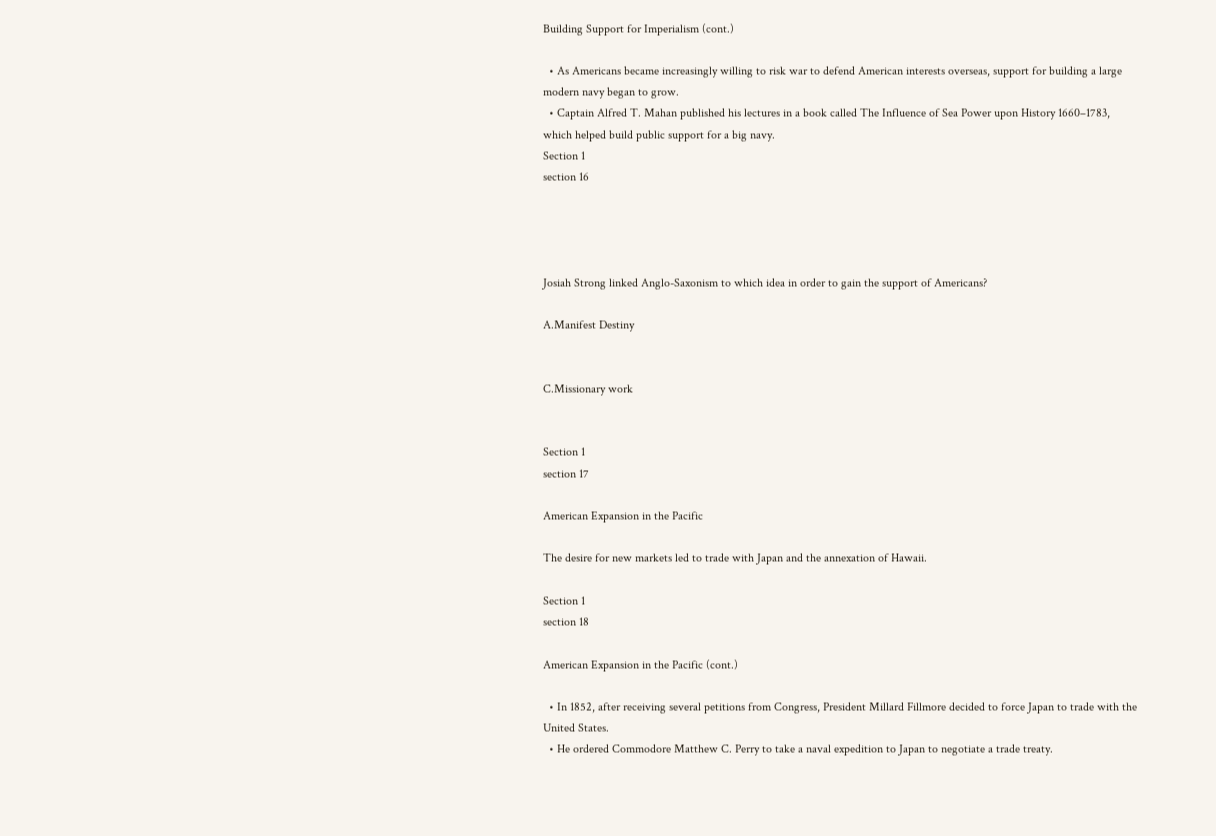Building Support for Imperialism (cont.)

  • As Americans became increasingly willing to risk war to defend American interests overseas, support for building a large modern navy began to grow.
  • Captain Alfred T. Mahan published his lectures in a book called The Influence of Sea Power upon History 1660–1783, which helped build public support for a big navy.
Section 1
section 16




Josiah Strong linked Anglo-Saxonism to which idea in order to gain the support of Americans?

A.Manifest Destiny


C.Missionary work


Section 1
section 17

American Expansion in the Pacific

The desire for new markets led to trade with Japan and the annexation of Hawaii.

Section 1
section 18

American Expansion in the Pacific (cont.)

  • In 1852, after receiving several petitions from Congress, President Millard Fillmore decided to force Japan to trade with the United States.
  • He ordered Commodore Matthew C. Perry to take a naval expedition to Japan to negotiate a trade treaty.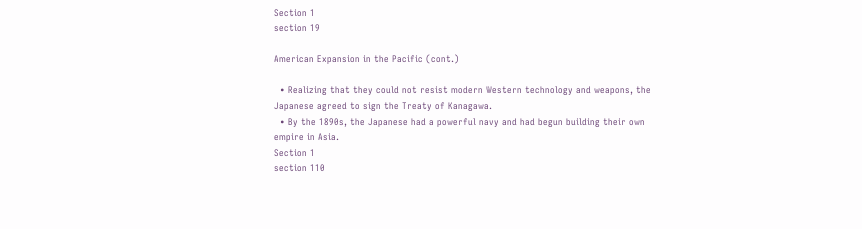Section 1
section 19

American Expansion in the Pacific (cont.)

  • Realizing that they could not resist modern Western technology and weapons, the Japanese agreed to sign the Treaty of Kanagawa.
  • By the 1890s, the Japanese had a powerful navy and had begun building their own empire in Asia.
Section 1
section 110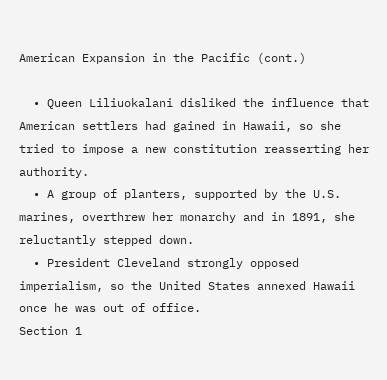American Expansion in the Pacific (cont.)

  • Queen Liliuokalani disliked the influence that American settlers had gained in Hawaii, so she tried to impose a new constitution reasserting her authority.
  • A group of planters, supported by the U.S. marines, overthrew her monarchy and in 1891, she reluctantly stepped down.
  • President Cleveland strongly opposed imperialism, so the United States annexed Hawaii once he was out of office.
Section 1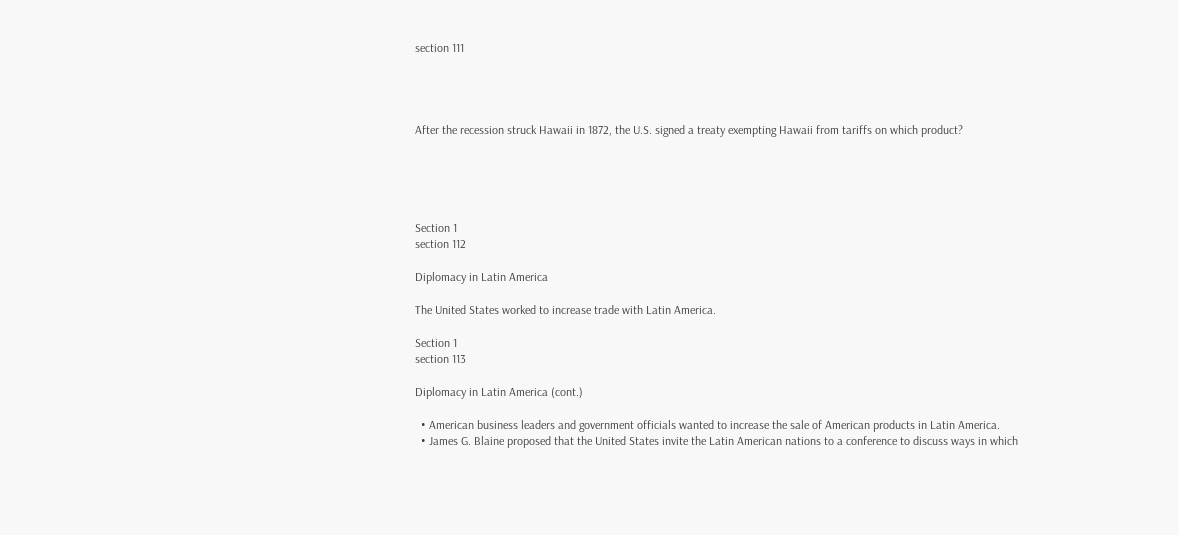section 111




After the recession struck Hawaii in 1872, the U.S. signed a treaty exempting Hawaii from tariffs on which product?





Section 1
section 112

Diplomacy in Latin America

The United States worked to increase trade with Latin America.

Section 1
section 113

Diplomacy in Latin America (cont.)

  • American business leaders and government officials wanted to increase the sale of American products in Latin America.
  • James G. Blaine proposed that the United States invite the Latin American nations to a conference to discuss ways in which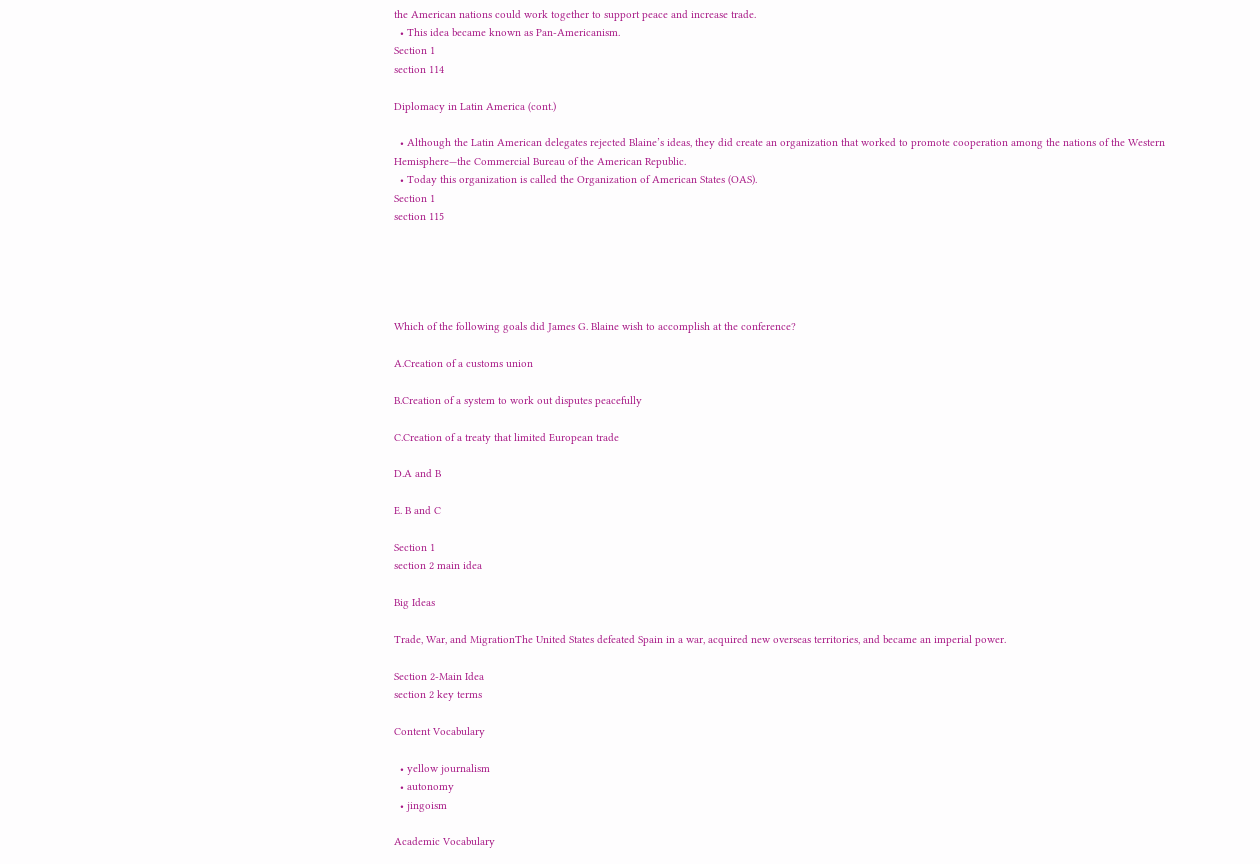the American nations could work together to support peace and increase trade.
  • This idea became known as Pan-Americanism.
Section 1
section 114

Diplomacy in Latin America (cont.)

  • Although the Latin American delegates rejected Blaine’s ideas, they did create an organization that worked to promote cooperation among the nations of the Western Hemisphere—the Commercial Bureau of the American Republic.
  • Today this organization is called the Organization of American States (OAS).
Section 1
section 115





Which of the following goals did James G. Blaine wish to accomplish at the conference?

A.Creation of a customs union

B.Creation of a system to work out disputes peacefully

C.Creation of a treaty that limited European trade

D.A and B

E. B and C

Section 1
section 2 main idea

Big Ideas

Trade, War, and MigrationThe United States defeated Spain in a war, acquired new overseas territories, and became an imperial power.

Section 2-Main Idea
section 2 key terms

Content Vocabulary

  • yellow journalism
  • autonomy
  • jingoism

Academic Vocabulary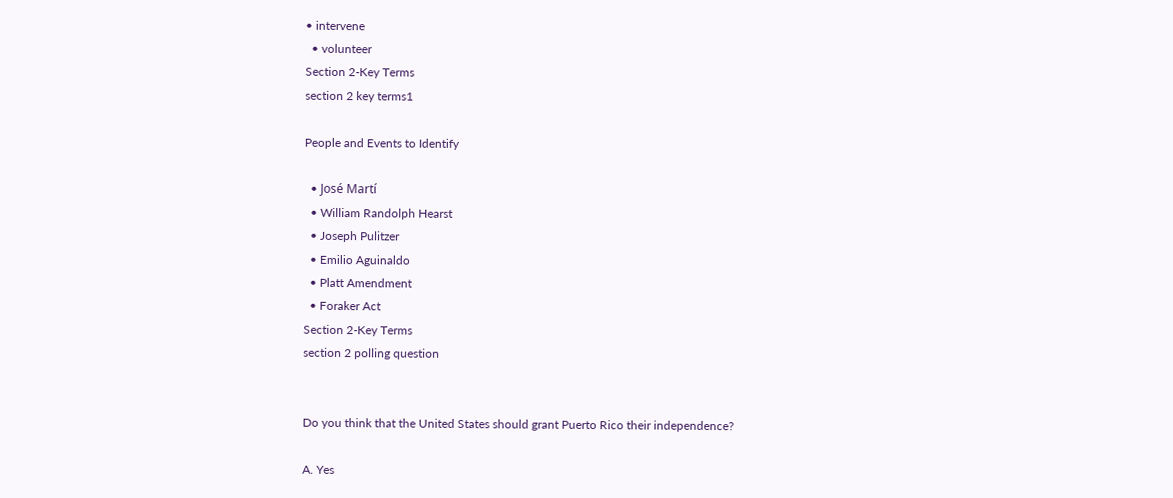• intervene
  • volunteer
Section 2-Key Terms
section 2 key terms1

People and Events to Identify

  • José Martí
  • William Randolph Hearst
  • Joseph Pulitzer
  • Emilio Aguinaldo
  • Platt Amendment
  • Foraker Act
Section 2-Key Terms
section 2 polling question


Do you think that the United States should grant Puerto Rico their independence?

A. Yes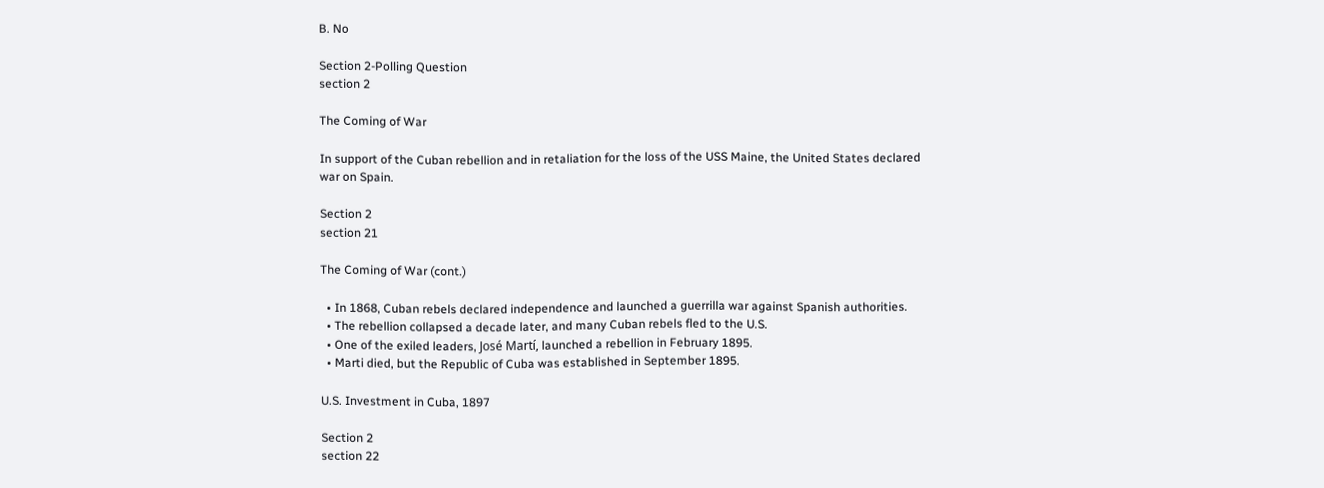B. No

Section 2-Polling Question
section 2

The Coming of War

In support of the Cuban rebellion and in retaliation for the loss of the USS Maine, the United States declared war on Spain.

Section 2
section 21

The Coming of War (cont.)

  • In 1868, Cuban rebels declared independence and launched a guerrilla war against Spanish authorities.
  • The rebellion collapsed a decade later, and many Cuban rebels fled to the U.S.
  • One of the exiled leaders, José Martí, launched a rebellion in February 1895.
  • Marti died, but the Republic of Cuba was established in September 1895.

U.S. Investment in Cuba, 1897

Section 2
section 22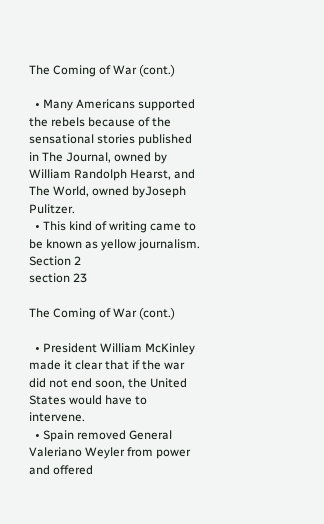The Coming of War (cont.)

  • Many Americans supported the rebels because of the sensational stories published in The Journal, owned by William Randolph Hearst, and The World, owned byJoseph Pulitzer.
  • This kind of writing came to be known as yellow journalism.
Section 2
section 23

The Coming of War (cont.)

  • President William McKinley made it clear that if the war did not end soon, the United States would have to intervene.
  • Spain removed General Valeriano Weyler from power and offered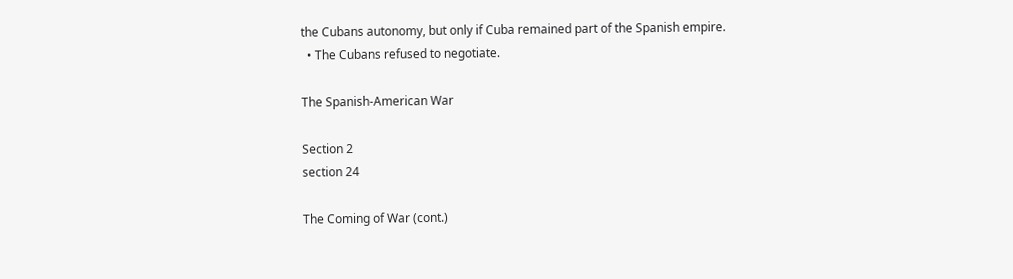the Cubans autonomy, but only if Cuba remained part of the Spanish empire.
  • The Cubans refused to negotiate.

The Spanish-American War

Section 2
section 24

The Coming of War (cont.)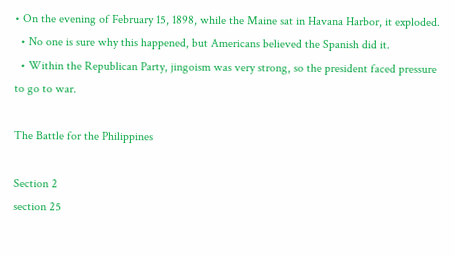• On the evening of February 15, 1898, while the Maine sat in Havana Harbor, it exploded.
  • No one is sure why this happened, but Americans believed the Spanish did it.
  • Within the Republican Party, jingoism was very strong, so the president faced pressure to go to war.

The Battle for the Philippines

Section 2
section 25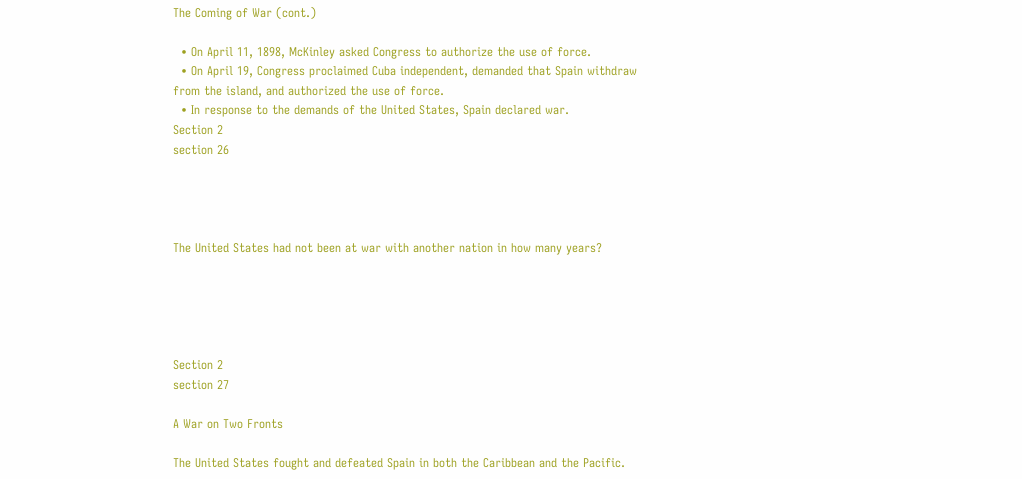The Coming of War (cont.)

  • On April 11, 1898, McKinley asked Congress to authorize the use of force.
  • On April 19, Congress proclaimed Cuba independent, demanded that Spain withdraw from the island, and authorized the use of force.
  • In response to the demands of the United States, Spain declared war.
Section 2
section 26




The United States had not been at war with another nation in how many years?





Section 2
section 27

A War on Two Fronts

The United States fought and defeated Spain in both the Caribbean and the Pacific.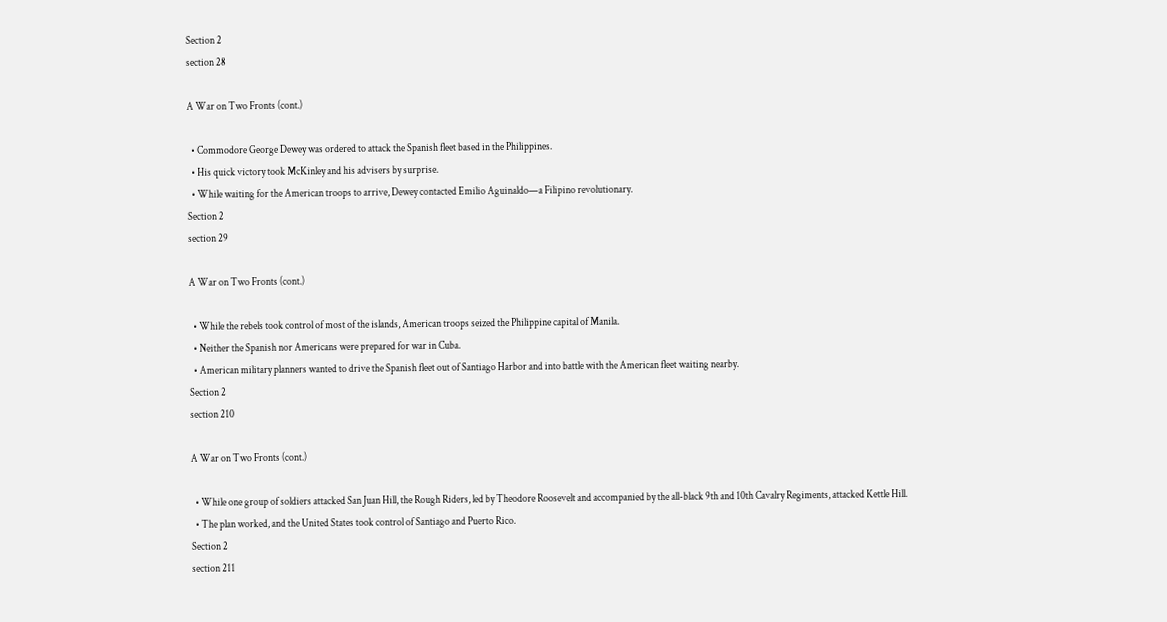Section 2
section 28

A War on Two Fronts (cont.)

  • Commodore George Dewey was ordered to attack the Spanish fleet based in the Philippines.
  • His quick victory took McKinley and his advisers by surprise.
  • While waiting for the American troops to arrive, Dewey contacted Emilio Aguinaldo—a Filipino revolutionary.
Section 2
section 29

A War on Two Fronts (cont.)

  • While the rebels took control of most of the islands, American troops seized the Philippine capital of Manila.
  • Neither the Spanish nor Americans were prepared for war in Cuba.
  • American military planners wanted to drive the Spanish fleet out of Santiago Harbor and into battle with the American fleet waiting nearby.
Section 2
section 210

A War on Two Fronts (cont.)

  • While one group of soldiers attacked San Juan Hill, the Rough Riders, led by Theodore Roosevelt and accompanied by the all-black 9th and 10th Cavalry Regiments, attacked Kettle Hill.
  • The plan worked, and the United States took control of Santiago and Puerto Rico.
Section 2
section 211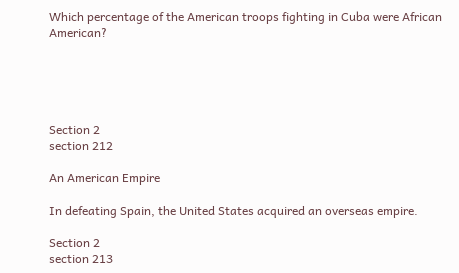Which percentage of the American troops fighting in Cuba were African American?





Section 2
section 212

An American Empire

In defeating Spain, the United States acquired an overseas empire.

Section 2
section 213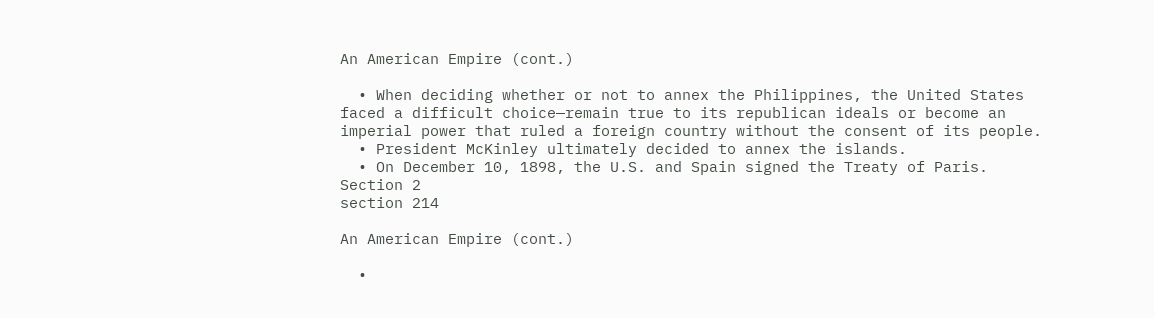An American Empire (cont.)

  • When deciding whether or not to annex the Philippines, the United States faced a difficult choice—remain true to its republican ideals or become an imperial power that ruled a foreign country without the consent of its people.
  • President McKinley ultimately decided to annex the islands.
  • On December 10, 1898, the U.S. and Spain signed the Treaty of Paris.
Section 2
section 214

An American Empire (cont.)

  •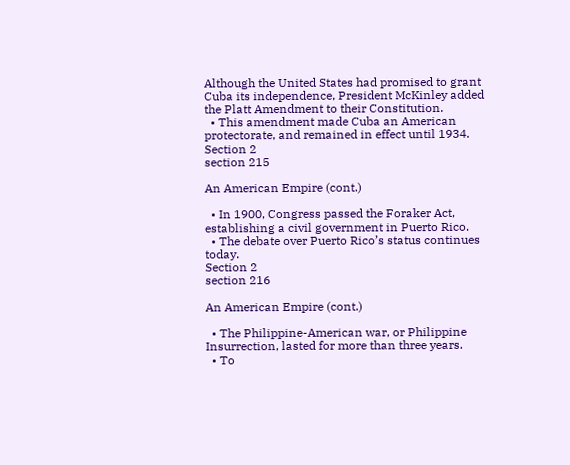Although the United States had promised to grant Cuba its independence, President McKinley added the Platt Amendment to their Constitution.
  • This amendment made Cuba an American protectorate, and remained in effect until 1934.
Section 2
section 215

An American Empire (cont.)

  • In 1900, Congress passed the Foraker Act, establishing a civil government in Puerto Rico.
  • The debate over Puerto Rico’s status continues today.
Section 2
section 216

An American Empire (cont.)

  • The Philippine-American war, or Philippine Insurrection, lasted for more than three years.
  • To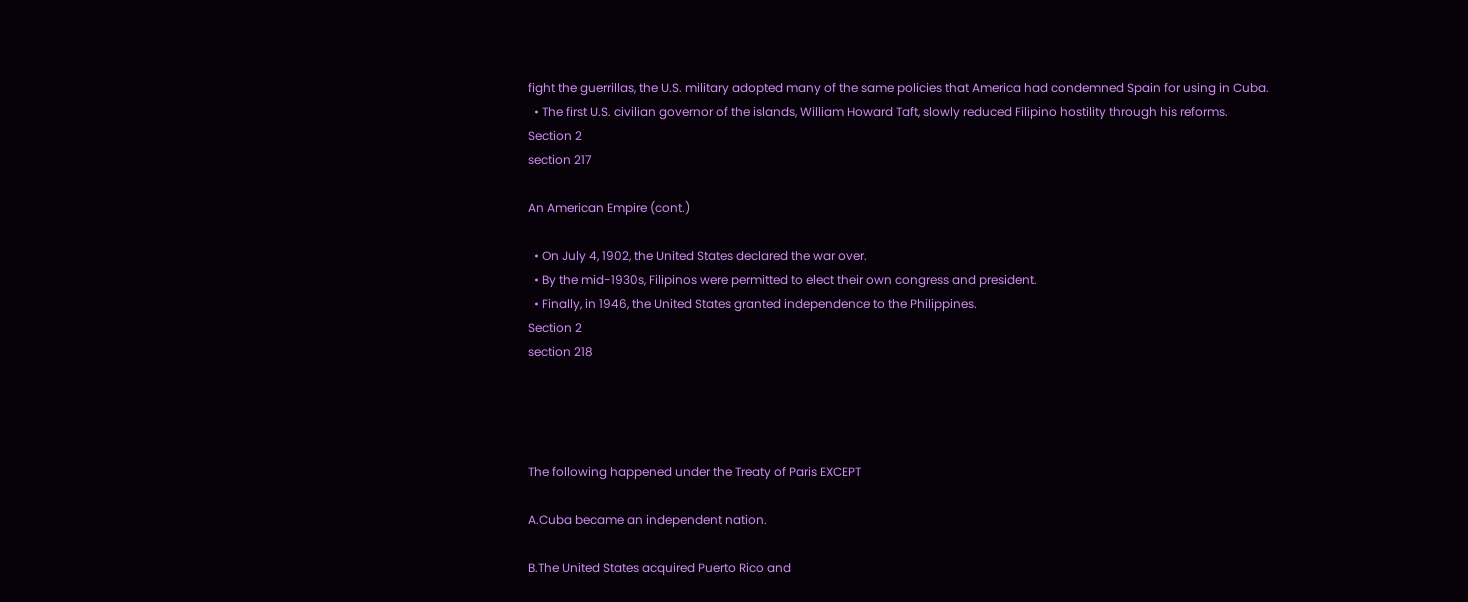fight the guerrillas, the U.S. military adopted many of the same policies that America had condemned Spain for using in Cuba.
  • The first U.S. civilian governor of the islands, William Howard Taft, slowly reduced Filipino hostility through his reforms.
Section 2
section 217

An American Empire (cont.)

  • On July 4, 1902, the United States declared the war over.
  • By the mid-1930s, Filipinos were permitted to elect their own congress and president.
  • Finally, in 1946, the United States granted independence to the Philippines.
Section 2
section 218




The following happened under the Treaty of Paris EXCEPT

A.Cuba became an independent nation.

B.The United States acquired Puerto Rico and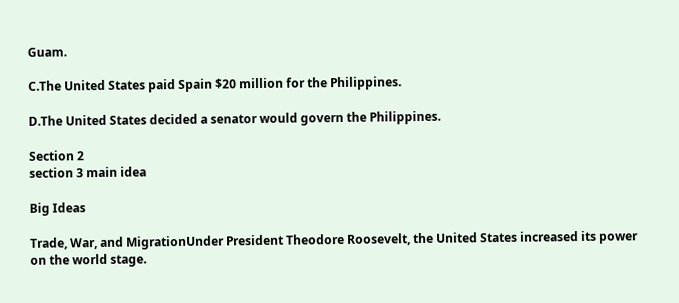Guam.

C.The United States paid Spain $20 million for the Philippines.

D.The United States decided a senator would govern the Philippines.

Section 2
section 3 main idea

Big Ideas

Trade, War, and MigrationUnder President Theodore Roosevelt, the United States increased its power on the world stage.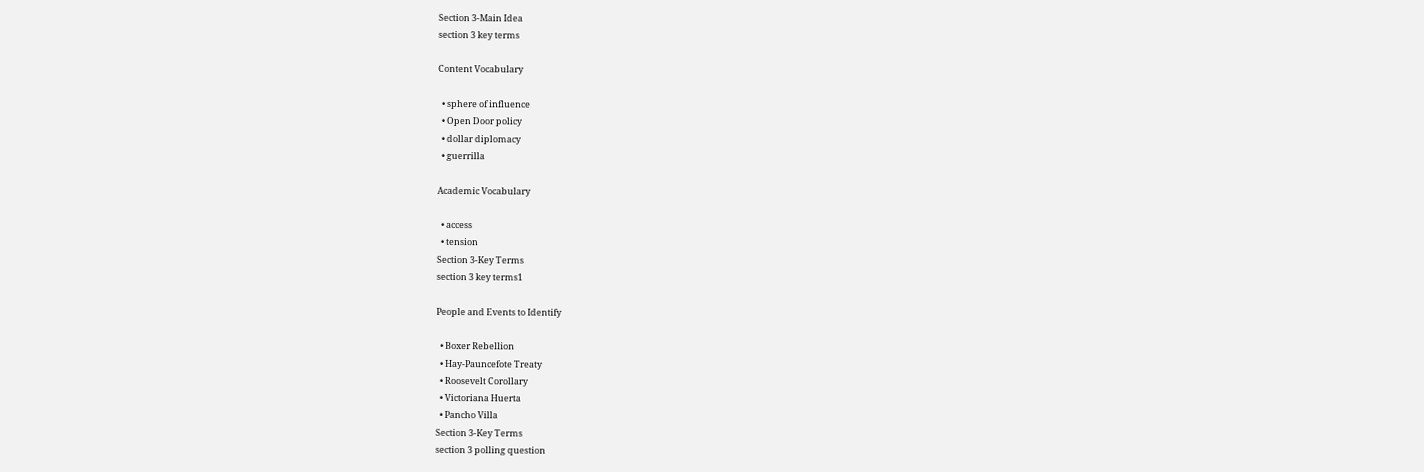Section 3-Main Idea
section 3 key terms

Content Vocabulary

  • sphere of influence
  • Open Door policy
  • dollar diplomacy
  • guerrilla

Academic Vocabulary

  • access
  • tension
Section 3-Key Terms
section 3 key terms1

People and Events to Identify

  • Boxer Rebellion
  • Hay-Pauncefote Treaty
  • Roosevelt Corollary
  • Victoriana Huerta
  • Pancho Villa
Section 3-Key Terms
section 3 polling question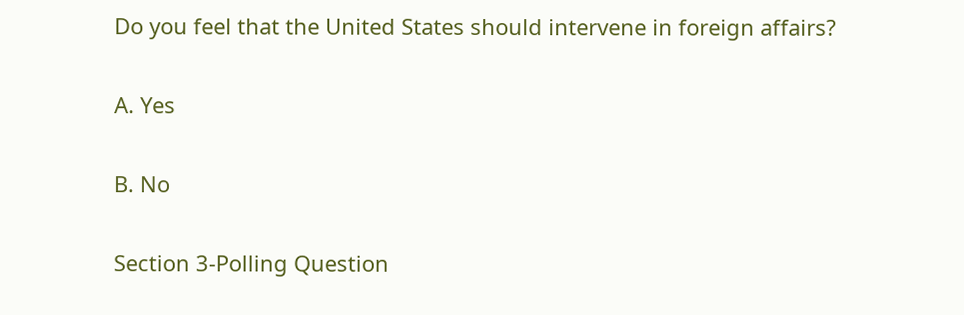Do you feel that the United States should intervene in foreign affairs?

A. Yes

B. No

Section 3-Polling Question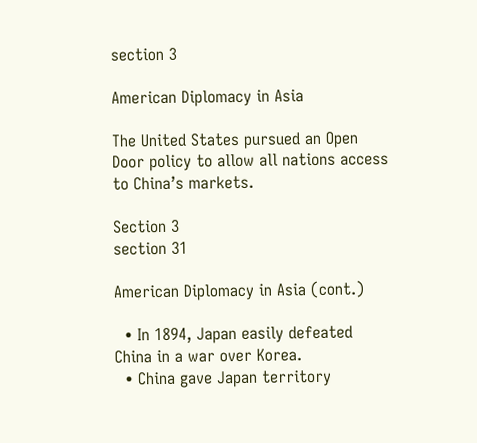section 3

American Diplomacy in Asia

The United States pursued an Open Door policy to allow all nations access to China’s markets.

Section 3
section 31

American Diplomacy in Asia (cont.)

  • In 1894, Japan easily defeated China in a war over Korea.
  • China gave Japan territory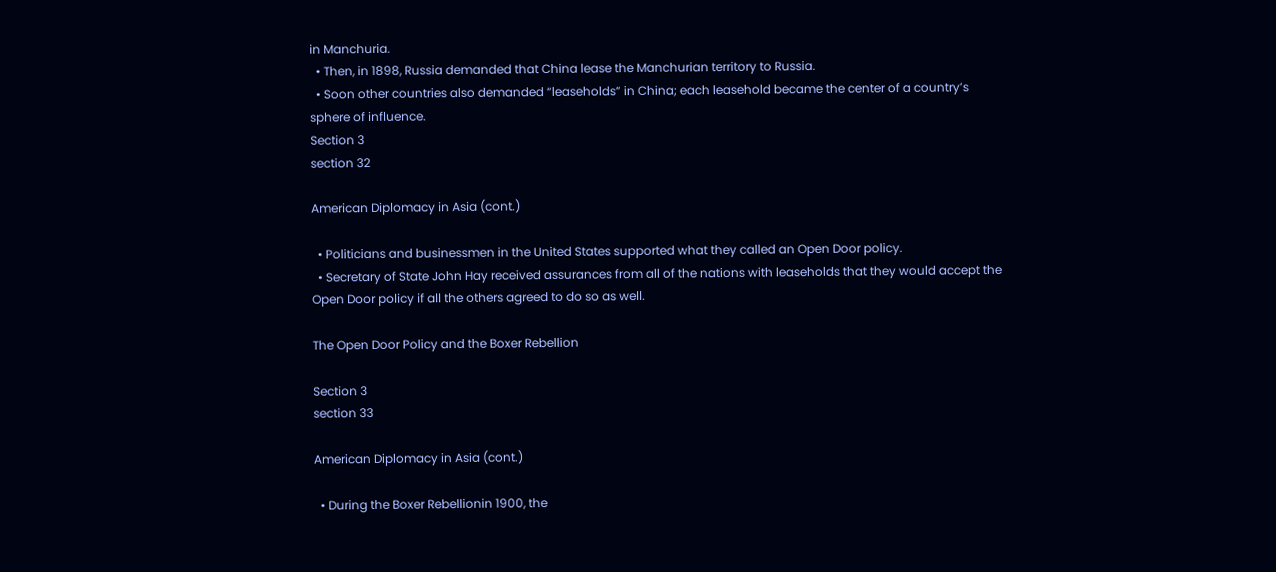in Manchuria.
  • Then, in 1898, Russia demanded that China lease the Manchurian territory to Russia.
  • Soon other countries also demanded “leaseholds” in China; each leasehold became the center of a country’s sphere of influence.
Section 3
section 32

American Diplomacy in Asia (cont.)

  • Politicians and businessmen in the United States supported what they called an Open Door policy.
  • Secretary of State John Hay received assurances from all of the nations with leaseholds that they would accept the Open Door policy if all the others agreed to do so as well.

The Open Door Policy and the Boxer Rebellion

Section 3
section 33

American Diplomacy in Asia (cont.)

  • During the Boxer Rebellionin 1900, the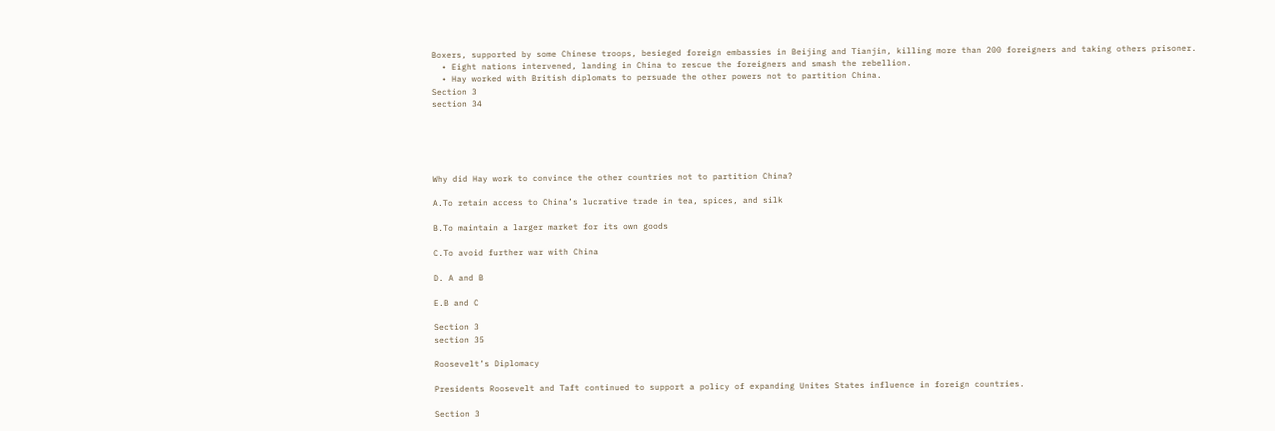Boxers, supported by some Chinese troops, besieged foreign embassies in Beijing and Tianjin, killing more than 200 foreigners and taking others prisoner.
  • Eight nations intervened, landing in China to rescue the foreigners and smash the rebellion.
  • Hay worked with British diplomats to persuade the other powers not to partition China.
Section 3
section 34





Why did Hay work to convince the other countries not to partition China?

A.To retain access to China’s lucrative trade in tea, spices, and silk

B.To maintain a larger market for its own goods

C.To avoid further war with China

D. A and B

E.B and C

Section 3
section 35

Roosevelt’s Diplomacy

Presidents Roosevelt and Taft continued to support a policy of expanding Unites States influence in foreign countries.

Section 3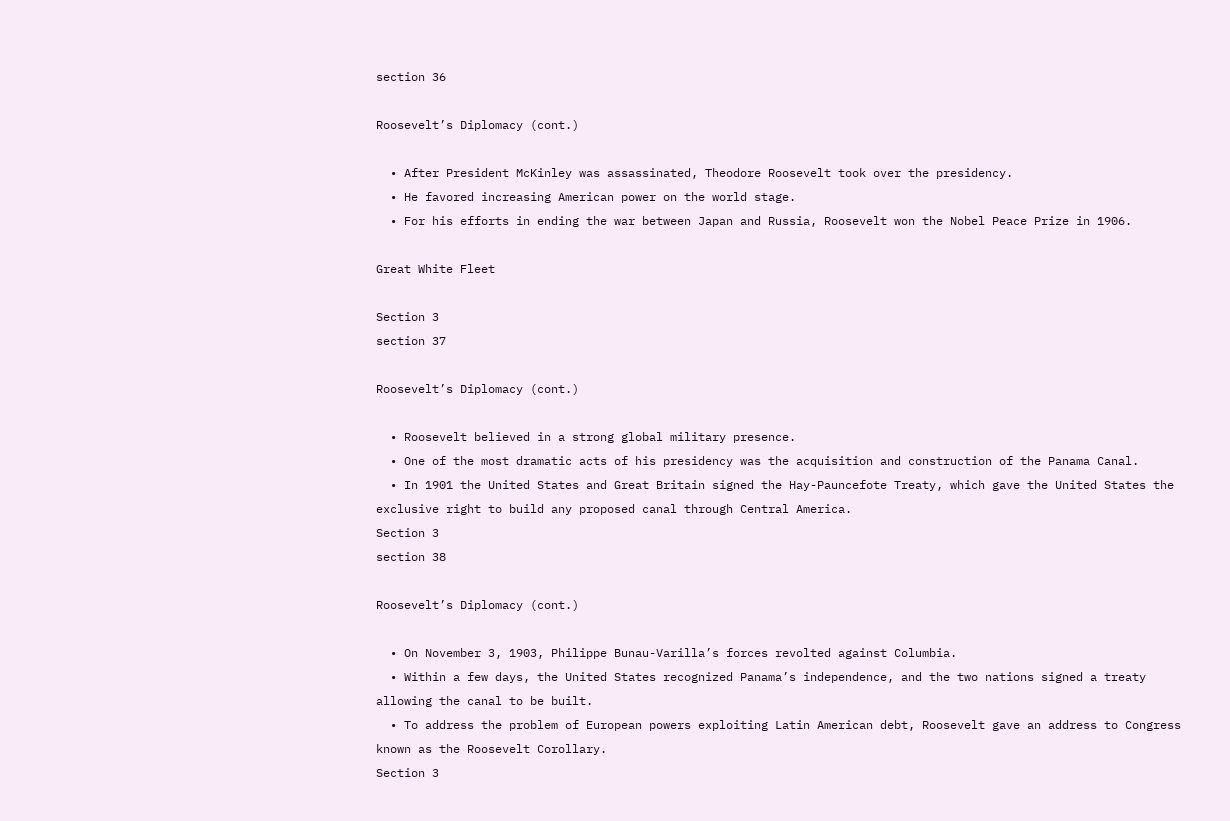section 36

Roosevelt’s Diplomacy (cont.)

  • After President McKinley was assassinated, Theodore Roosevelt took over the presidency.
  • He favored increasing American power on the world stage.
  • For his efforts in ending the war between Japan and Russia, Roosevelt won the Nobel Peace Prize in 1906.

Great White Fleet

Section 3
section 37

Roosevelt’s Diplomacy (cont.)

  • Roosevelt believed in a strong global military presence.
  • One of the most dramatic acts of his presidency was the acquisition and construction of the Panama Canal.
  • In 1901 the United States and Great Britain signed the Hay-Pauncefote Treaty, which gave the United States the exclusive right to build any proposed canal through Central America.
Section 3
section 38

Roosevelt’s Diplomacy (cont.)

  • On November 3, 1903, Philippe Bunau-Varilla’s forces revolted against Columbia.
  • Within a few days, the United States recognized Panama’s independence, and the two nations signed a treaty allowing the canal to be built.
  • To address the problem of European powers exploiting Latin American debt, Roosevelt gave an address to Congress known as the Roosevelt Corollary.
Section 3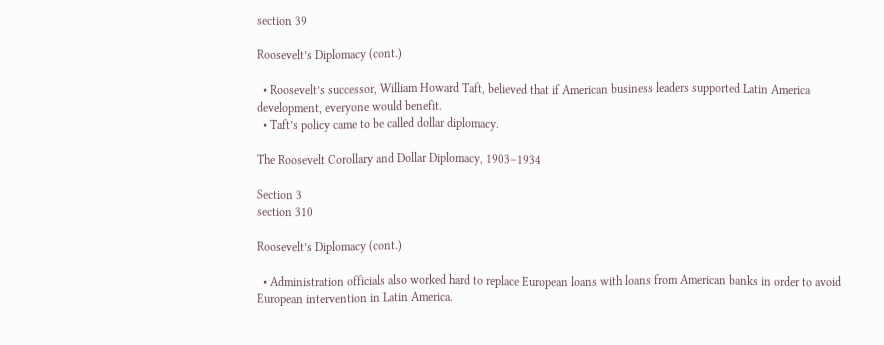section 39

Roosevelt’s Diplomacy (cont.)

  • Roosevelt’s successor, William Howard Taft, believed that if American business leaders supported Latin America development, everyone would benefit.
  • Taft’s policy came to be called dollar diplomacy.

The Roosevelt Corollary and Dollar Diplomacy, 1903–1934

Section 3
section 310

Roosevelt’s Diplomacy (cont.)

  • Administration officials also worked hard to replace European loans with loans from American banks in order to avoid European intervention in Latin America.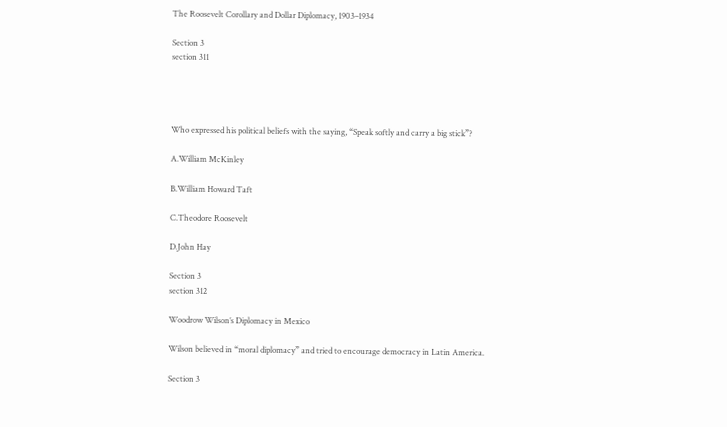The Roosevelt Corollary and Dollar Diplomacy, 1903–1934

Section 3
section 311




Who expressed his political beliefs with the saying, “Speak softly and carry a big stick”?

A.William McKinley

B.William Howard Taft

C.Theodore Roosevelt

D.John Hay

Section 3
section 312

Woodrow Wilson’s Diplomacy in Mexico

Wilson believed in “moral diplomacy” and tried to encourage democracy in Latin America.

Section 3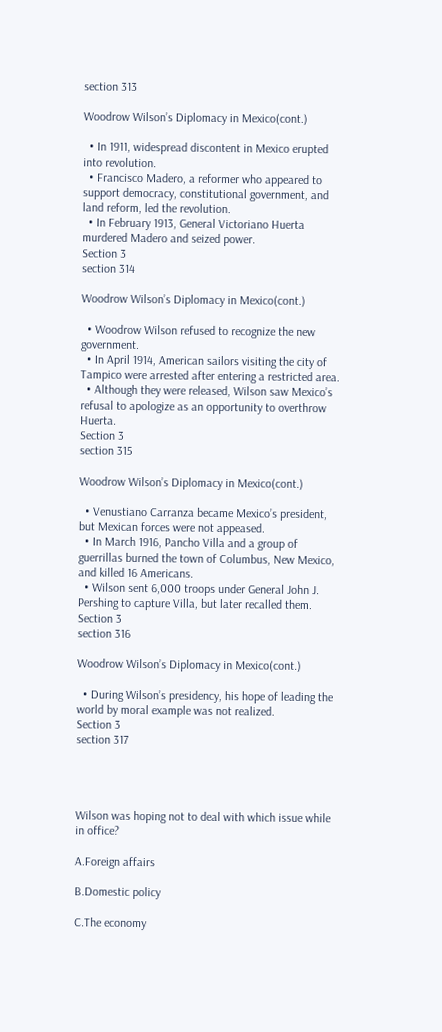section 313

Woodrow Wilson’s Diplomacy in Mexico(cont.)

  • In 1911, widespread discontent in Mexico erupted into revolution.
  • Francisco Madero, a reformer who appeared to support democracy, constitutional government, and land reform, led the revolution.
  • In February 1913, General Victoriano Huerta murdered Madero and seized power.
Section 3
section 314

Woodrow Wilson’s Diplomacy in Mexico(cont.)

  • Woodrow Wilson refused to recognize the new government.
  • In April 1914, American sailors visiting the city of Tampico were arrested after entering a restricted area.
  • Although they were released, Wilson saw Mexico’s refusal to apologize as an opportunity to overthrow Huerta.
Section 3
section 315

Woodrow Wilson’s Diplomacy in Mexico(cont.)

  • Venustiano Carranza became Mexico’s president, but Mexican forces were not appeased.
  • In March 1916, Pancho Villa and a group of guerrillas burned the town of Columbus, New Mexico, and killed 16 Americans.
  • Wilson sent 6,000 troops under General John J. Pershing to capture Villa, but later recalled them.
Section 3
section 316

Woodrow Wilson’s Diplomacy in Mexico(cont.)

  • During Wilson’s presidency, his hope of leading the world by moral example was not realized.
Section 3
section 317




Wilson was hoping not to deal with which issue while in office?

A.Foreign affairs

B.Domestic policy

C.The economy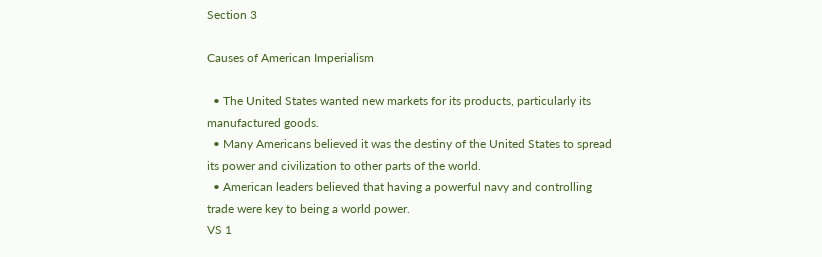Section 3

Causes of American Imperialism

  • The United States wanted new markets for its products, particularly its manufactured goods.
  • Many Americans believed it was the destiny of the United States to spread its power and civilization to other parts of the world.
  • American leaders believed that having a powerful navy and controlling trade were key to being a world power.
VS 1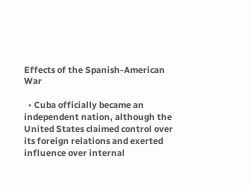Effects of the Spanish-American War

  • Cuba officially became an independent nation, although the United States claimed control over its foreign relations and exerted influence over internal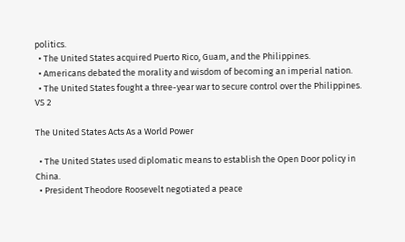politics.
  • The United States acquired Puerto Rico, Guam, and the Philippines.
  • Americans debated the morality and wisdom of becoming an imperial nation.
  • The United States fought a three-year war to secure control over the Philippines.
VS 2

The United States Acts As a World Power

  • The United States used diplomatic means to establish the Open Door policy in China.
  • President Theodore Roosevelt negotiated a peace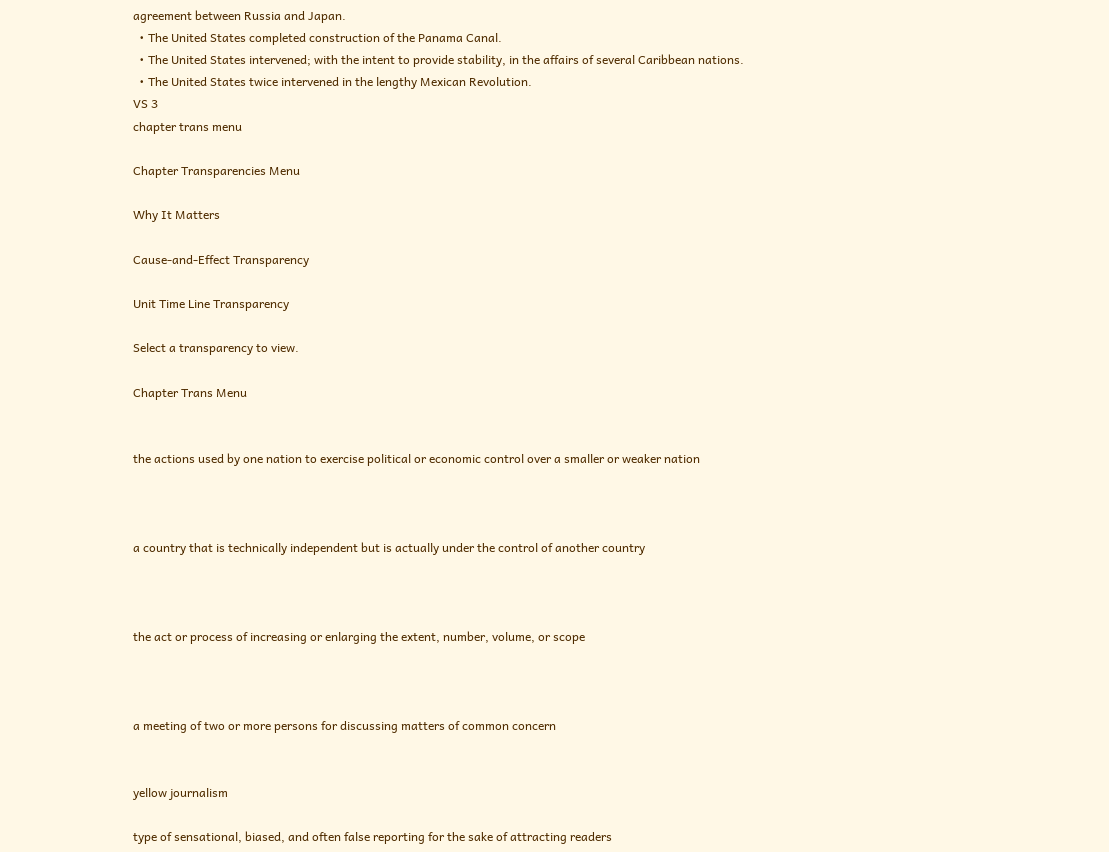agreement between Russia and Japan.
  • The United States completed construction of the Panama Canal.
  • The United States intervened; with the intent to provide stability, in the affairs of several Caribbean nations.
  • The United States twice intervened in the lengthy Mexican Revolution.
VS 3
chapter trans menu

Chapter Transparencies Menu

Why It Matters

Cause-and-Effect Transparency

Unit Time Line Transparency

Select a transparency to view.

Chapter Trans Menu


the actions used by one nation to exercise political or economic control over a smaller or weaker nation



a country that is technically independent but is actually under the control of another country



the act or process of increasing or enlarging the extent, number, volume, or scope



a meeting of two or more persons for discussing matters of common concern


yellow journalism

type of sensational, biased, and often false reporting for the sake of attracting readers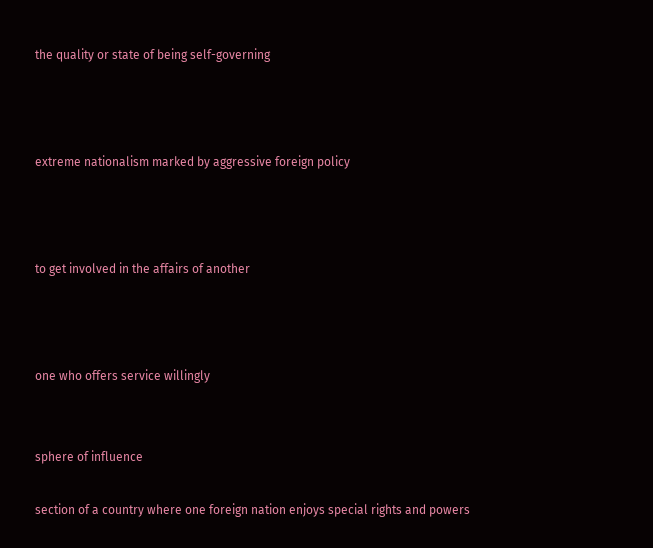the quality or state of being self-governing



extreme nationalism marked by aggressive foreign policy



to get involved in the affairs of another



one who offers service willingly


sphere of influence

section of a country where one foreign nation enjoys special rights and powers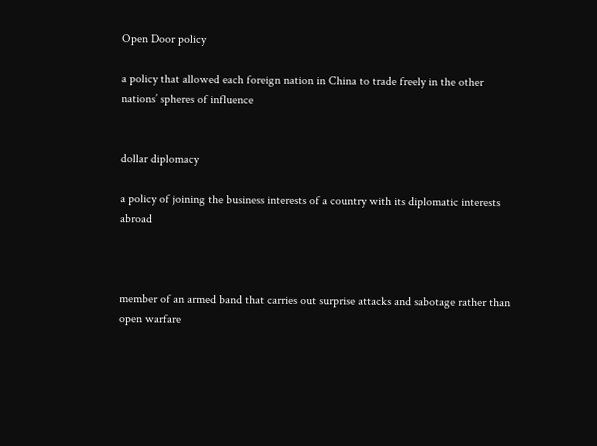Open Door policy

a policy that allowed each foreign nation in China to trade freely in the other nations’ spheres of influence


dollar diplomacy

a policy of joining the business interests of a country with its diplomatic interests abroad



member of an armed band that carries out surprise attacks and sabotage rather than open warfare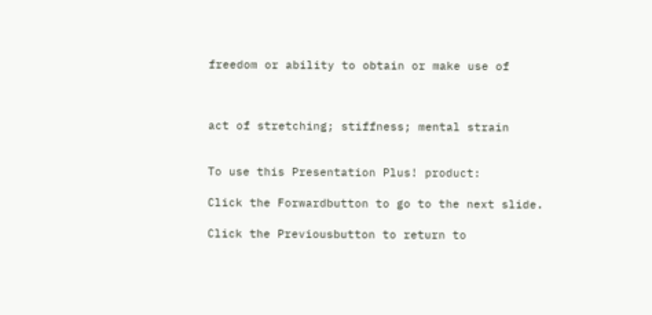freedom or ability to obtain or make use of



act of stretching; stiffness; mental strain


To use this Presentation Plus! product:

Click the Forwardbutton to go to the next slide.

Click the Previousbutton to return to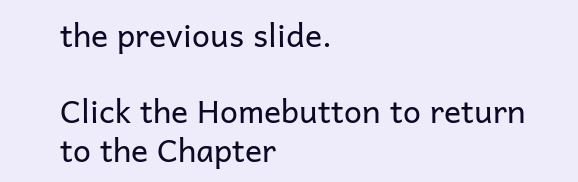the previous slide.

Click the Homebutton to return to the Chapter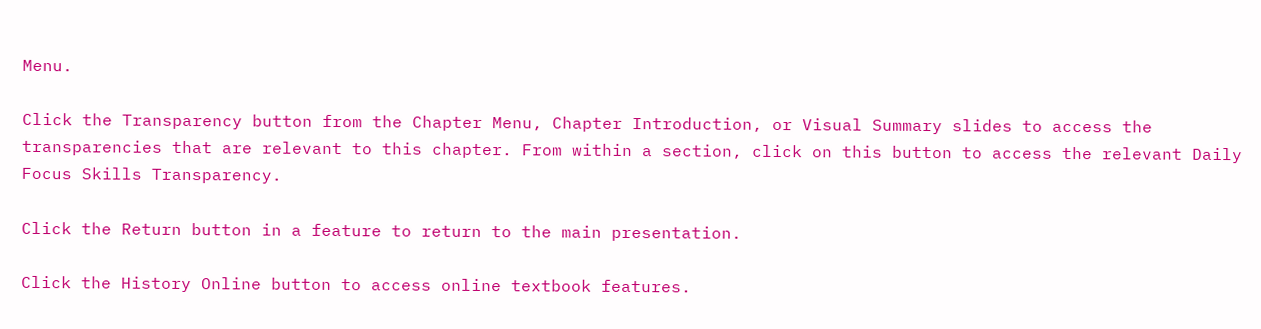Menu.

Click the Transparency button from the Chapter Menu, Chapter Introduction, or Visual Summary slides to access the transparencies that are relevant to this chapter. From within a section, click on this button to access the relevant Daily Focus Skills Transparency.

Click the Return button in a feature to return to the main presentation.

Click the History Online button to access online textbook features.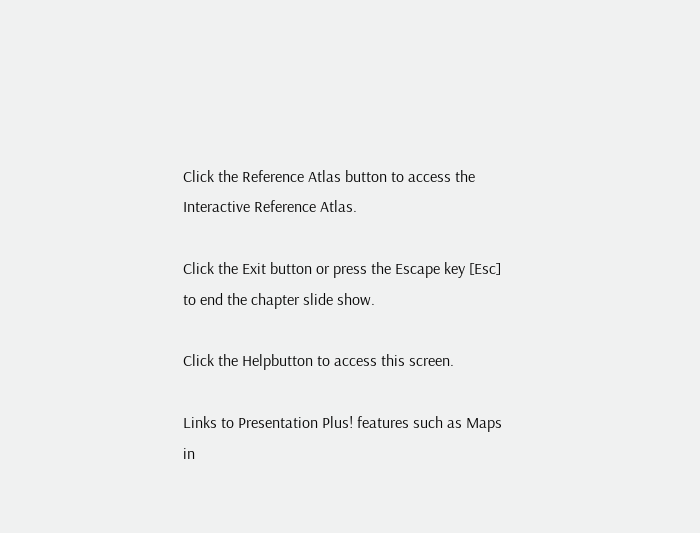Click the Reference Atlas button to access the Interactive Reference Atlas.

Click the Exit button or press the Escape key [Esc] to end the chapter slide show.

Click the Helpbutton to access this screen.

Links to Presentation Plus! features such as Maps in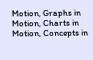Motion, Graphs in Motion, Charts in Motion, Concepts in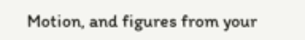Motion, and figures from your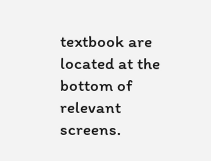textbook are located at the bottom of relevant screens.